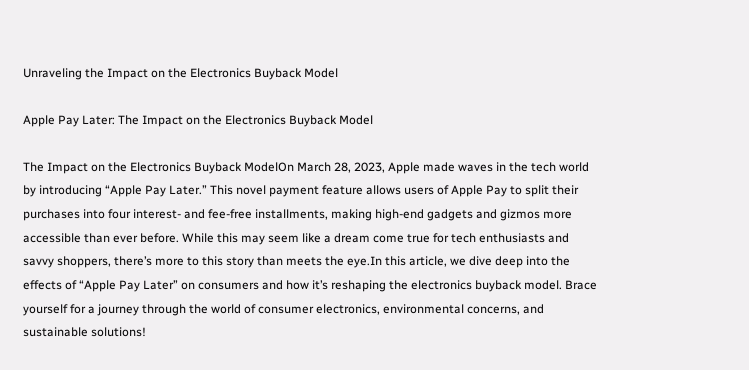Unraveling the Impact on the Electronics Buyback Model

Apple Pay Later: The Impact on the Electronics Buyback Model

The Impact on the Electronics Buyback ModelOn March 28, 2023, Apple made waves in the tech world by introducing “Apple Pay Later.” This novel payment feature allows users of Apple Pay to split their purchases into four interest- and fee-free installments, making high-end gadgets and gizmos more accessible than ever before. While this may seem like a dream come true for tech enthusiasts and savvy shoppers, there’s more to this story than meets the eye.In this article, we dive deep into the effects of “Apple Pay Later” on consumers and how it’s reshaping the electronics buyback model. Brace yourself for a journey through the world of consumer electronics, environmental concerns, and sustainable solutions!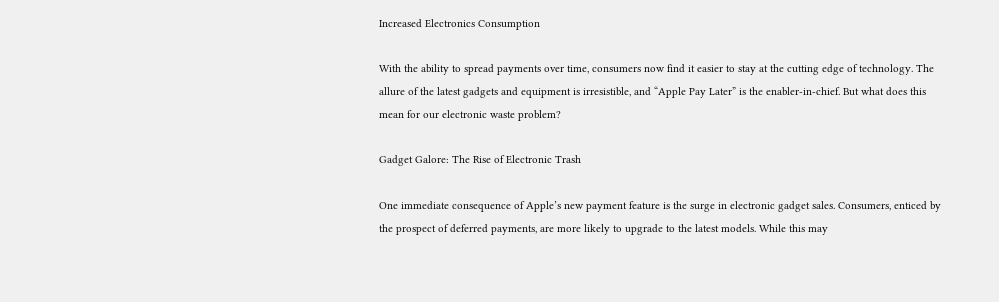Increased Electronics Consumption

With the ability to spread payments over time, consumers now find it easier to stay at the cutting edge of technology. The allure of the latest gadgets and equipment is irresistible, and “Apple Pay Later” is the enabler-in-chief. But what does this mean for our electronic waste problem?

Gadget Galore: The Rise of Electronic Trash

One immediate consequence of Apple’s new payment feature is the surge in electronic gadget sales. Consumers, enticed by the prospect of deferred payments, are more likely to upgrade to the latest models. While this may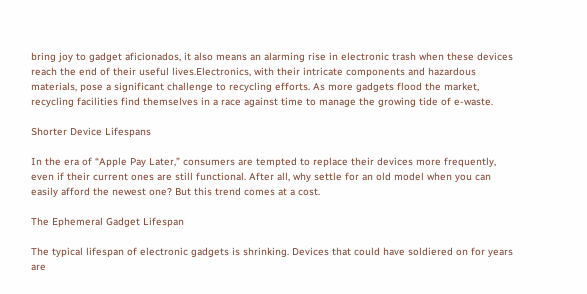bring joy to gadget aficionados, it also means an alarming rise in electronic trash when these devices reach the end of their useful lives.Electronics, with their intricate components and hazardous materials, pose a significant challenge to recycling efforts. As more gadgets flood the market, recycling facilities find themselves in a race against time to manage the growing tide of e-waste.

Shorter Device Lifespans

In the era of “Apple Pay Later,” consumers are tempted to replace their devices more frequently, even if their current ones are still functional. After all, why settle for an old model when you can easily afford the newest one? But this trend comes at a cost.

The Ephemeral Gadget Lifespan

The typical lifespan of electronic gadgets is shrinking. Devices that could have soldiered on for years are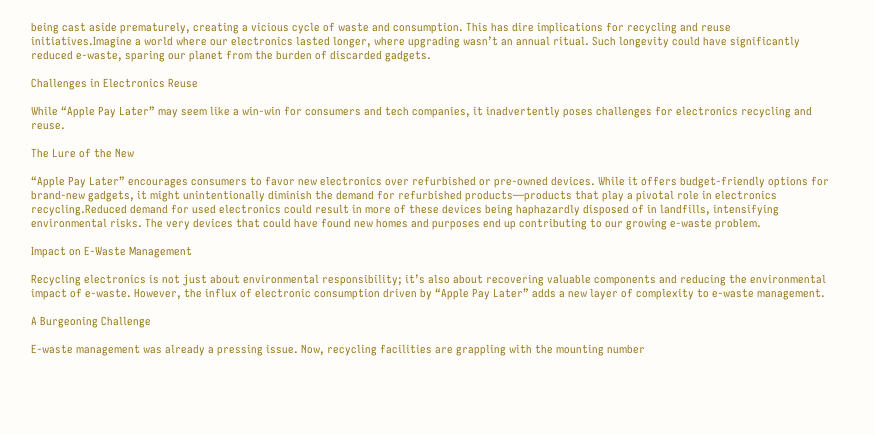being cast aside prematurely, creating a vicious cycle of waste and consumption. This has dire implications for recycling and reuse initiatives.Imagine a world where our electronics lasted longer, where upgrading wasn’t an annual ritual. Such longevity could have significantly reduced e-waste, sparing our planet from the burden of discarded gadgets.

Challenges in Electronics Reuse

While “Apple Pay Later” may seem like a win-win for consumers and tech companies, it inadvertently poses challenges for electronics recycling and reuse.

The Lure of the New

“Apple Pay Later” encourages consumers to favor new electronics over refurbished or pre-owned devices. While it offers budget-friendly options for brand-new gadgets, it might unintentionally diminish the demand for refurbished products—products that play a pivotal role in electronics recycling.Reduced demand for used electronics could result in more of these devices being haphazardly disposed of in landfills, intensifying environmental risks. The very devices that could have found new homes and purposes end up contributing to our growing e-waste problem.

Impact on E-Waste Management

Recycling electronics is not just about environmental responsibility; it’s also about recovering valuable components and reducing the environmental impact of e-waste. However, the influx of electronic consumption driven by “Apple Pay Later” adds a new layer of complexity to e-waste management.

A Burgeoning Challenge

E-waste management was already a pressing issue. Now, recycling facilities are grappling with the mounting number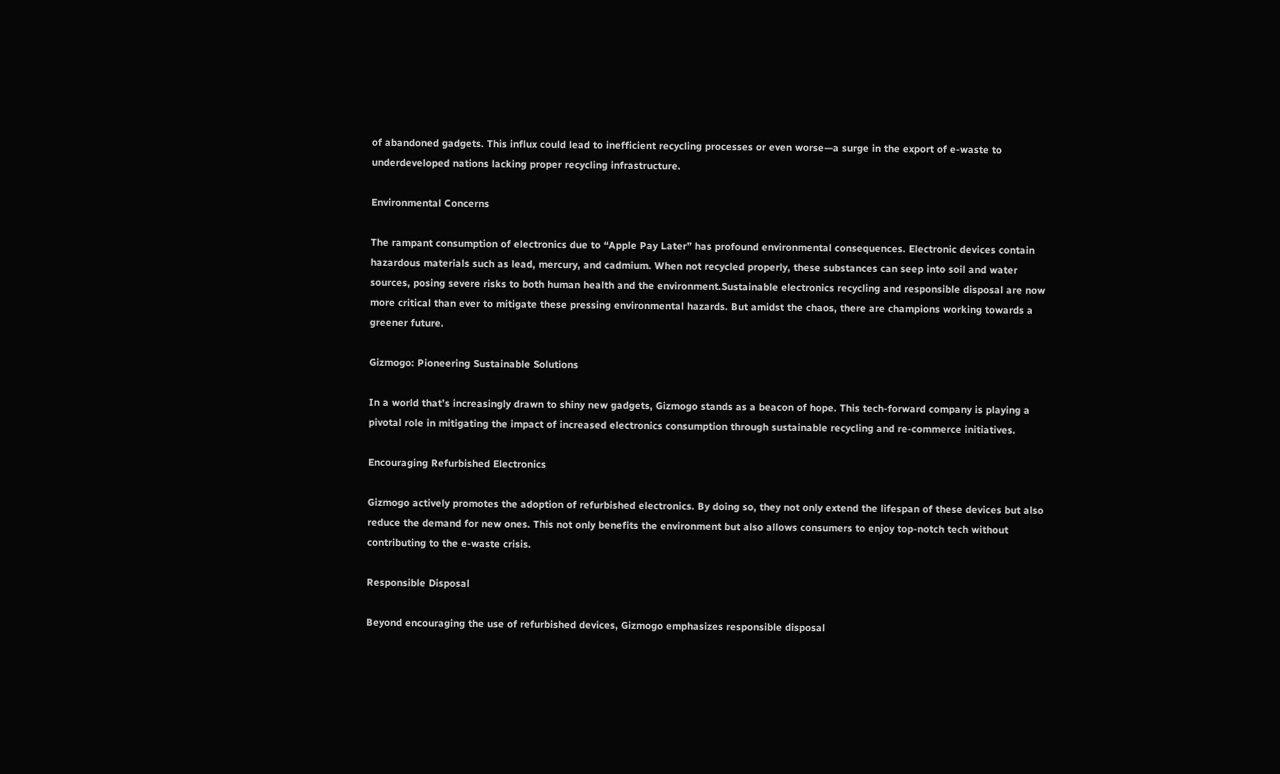of abandoned gadgets. This influx could lead to inefficient recycling processes or even worse—a surge in the export of e-waste to underdeveloped nations lacking proper recycling infrastructure.

Environmental Concerns

The rampant consumption of electronics due to “Apple Pay Later” has profound environmental consequences. Electronic devices contain hazardous materials such as lead, mercury, and cadmium. When not recycled properly, these substances can seep into soil and water sources, posing severe risks to both human health and the environment.Sustainable electronics recycling and responsible disposal are now more critical than ever to mitigate these pressing environmental hazards. But amidst the chaos, there are champions working towards a greener future.

Gizmogo: Pioneering Sustainable Solutions

In a world that’s increasingly drawn to shiny new gadgets, Gizmogo stands as a beacon of hope. This tech-forward company is playing a pivotal role in mitigating the impact of increased electronics consumption through sustainable recycling and re-commerce initiatives.

Encouraging Refurbished Electronics

Gizmogo actively promotes the adoption of refurbished electronics. By doing so, they not only extend the lifespan of these devices but also reduce the demand for new ones. This not only benefits the environment but also allows consumers to enjoy top-notch tech without contributing to the e-waste crisis.

Responsible Disposal

Beyond encouraging the use of refurbished devices, Gizmogo emphasizes responsible disposal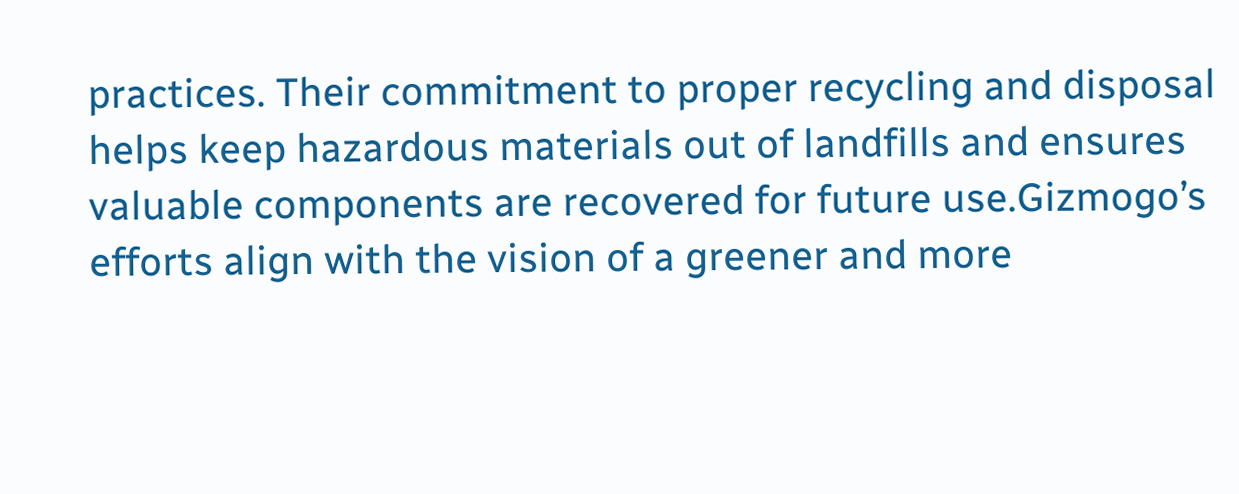practices. Their commitment to proper recycling and disposal helps keep hazardous materials out of landfills and ensures valuable components are recovered for future use.Gizmogo’s efforts align with the vision of a greener and more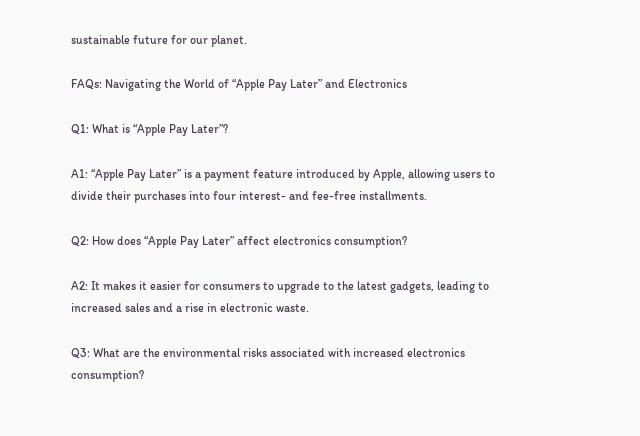sustainable future for our planet.

FAQs: Navigating the World of “Apple Pay Later” and Electronics

Q1: What is “Apple Pay Later”?

A1: “Apple Pay Later” is a payment feature introduced by Apple, allowing users to divide their purchases into four interest- and fee-free installments.

Q2: How does “Apple Pay Later” affect electronics consumption?

A2: It makes it easier for consumers to upgrade to the latest gadgets, leading to increased sales and a rise in electronic waste.

Q3: What are the environmental risks associated with increased electronics consumption?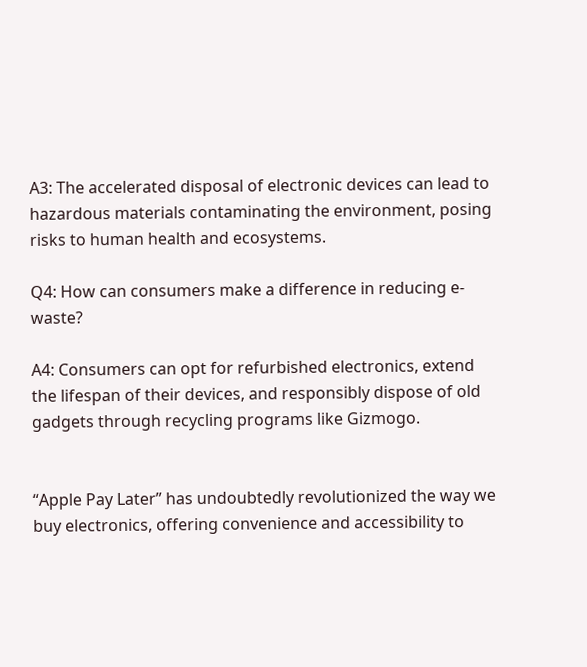A3: The accelerated disposal of electronic devices can lead to hazardous materials contaminating the environment, posing risks to human health and ecosystems.

Q4: How can consumers make a difference in reducing e-waste?

A4: Consumers can opt for refurbished electronics, extend the lifespan of their devices, and responsibly dispose of old gadgets through recycling programs like Gizmogo.


“Apple Pay Later” has undoubtedly revolutionized the way we buy electronics, offering convenience and accessibility to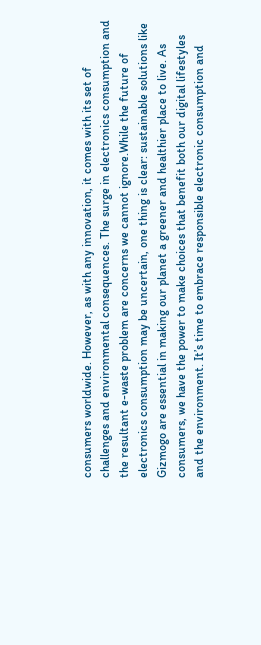consumers worldwide. However, as with any innovation, it comes with its set of challenges and environmental consequences. The surge in electronics consumption and the resultant e-waste problem are concerns we cannot ignore.While the future of electronics consumption may be uncertain, one thing is clear: sustainable solutions like Gizmogo are essential in making our planet a greener and healthier place to live. As consumers, we have the power to make choices that benefit both our digital lifestyles and the environment. It’s time to embrace responsible electronic consumption and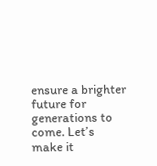ensure a brighter future for generations to come. Let’s make it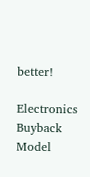better!

Electronics Buyback Model